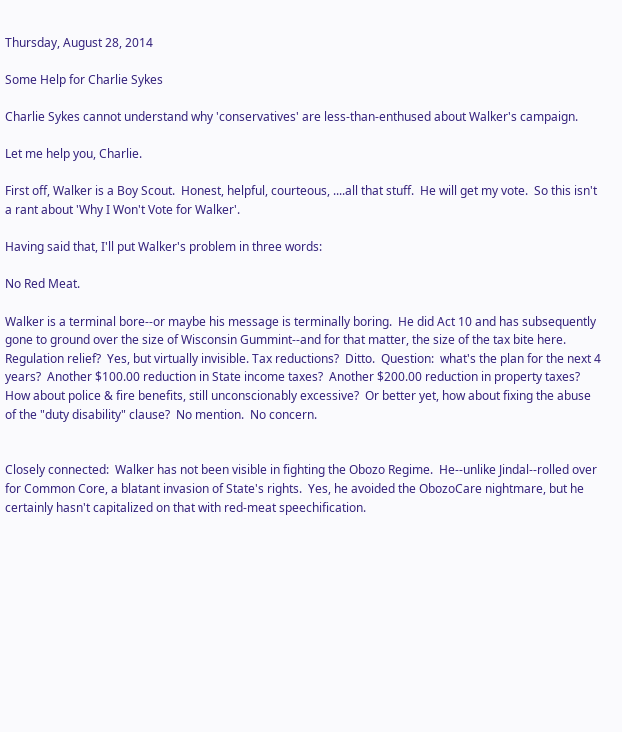Thursday, August 28, 2014

Some Help for Charlie Sykes

Charlie Sykes cannot understand why 'conservatives' are less-than-enthused about Walker's campaign.

Let me help you, Charlie.

First off, Walker is a Boy Scout.  Honest, helpful, courteous, ....all that stuff.  He will get my vote.  So this isn't a rant about 'Why I Won't Vote for Walker'.

Having said that, I'll put Walker's problem in three words:

No Red Meat.

Walker is a terminal bore--or maybe his message is terminally boring.  He did Act 10 and has subsequently gone to ground over the size of Wisconsin Gummint--and for that matter, the size of the tax bite here.  Regulation relief?  Yes, but virtually invisible. Tax reductions?  Ditto.  Question:  what's the plan for the next 4 years?  Another $100.00 reduction in State income taxes?  Another $200.00 reduction in property taxes?  How about police & fire benefits, still unconscionably excessive?  Or better yet, how about fixing the abuse of the "duty disability" clause?  No mention.  No concern.


Closely connected:  Walker has not been visible in fighting the Obozo Regime.  He--unlike Jindal--rolled over for Common Core, a blatant invasion of State's rights.  Yes, he avoided the ObozoCare nightmare, but he certainly hasn't capitalized on that with red-meat speechification.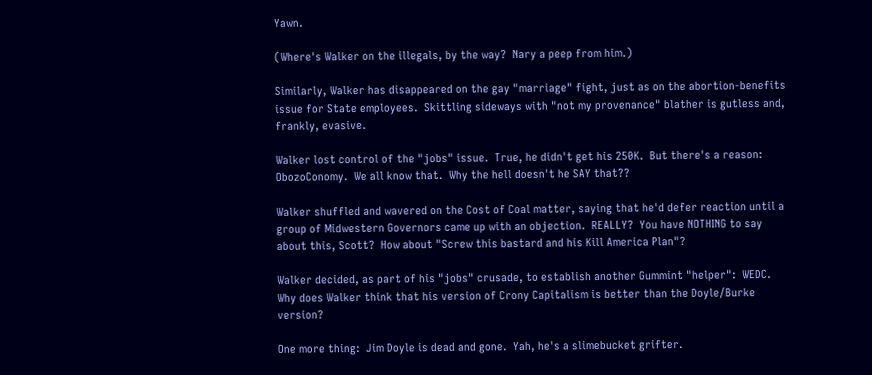Yawn.

(Where's Walker on the illegals, by the way?  Nary a peep from him.)

Similarly, Walker has disappeared on the gay "marriage" fight, just as on the abortion-benefits issue for State employees.  Skittling sideways with "not my provenance" blather is gutless and, frankly, evasive.

Walker lost control of the "jobs" issue.  True, he didn't get his 250K.  But there's a reason:  ObozoConomy.  We all know that.  Why the hell doesn't he SAY that??

Walker shuffled and wavered on the Cost of Coal matter, saying that he'd defer reaction until a group of Midwestern Governors came up with an objection.  REALLY?  You have NOTHING to say about this, Scott?  How about "Screw this bastard and his Kill America Plan"?

Walker decided, as part of his "jobs" crusade, to establish another Gummint "helper":  WEDC.  Why does Walker think that his version of Crony Capitalism is better than the Doyle/Burke version?

One more thing:  Jim Doyle is dead and gone.  Yah, he's a slimebucket grifter.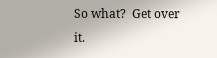So what?  Get over it.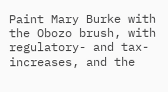Paint Mary Burke with the Obozo brush, with regulatory- and tax-increases, and the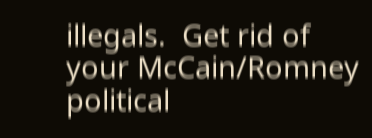illegals.  Get rid of your McCain/Romney political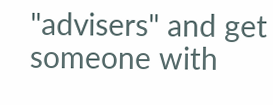"advisers" and get someone with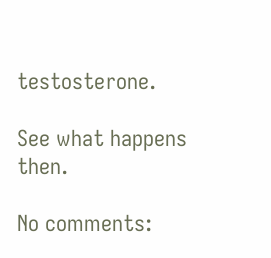testosterone.

See what happens then.

No comments: